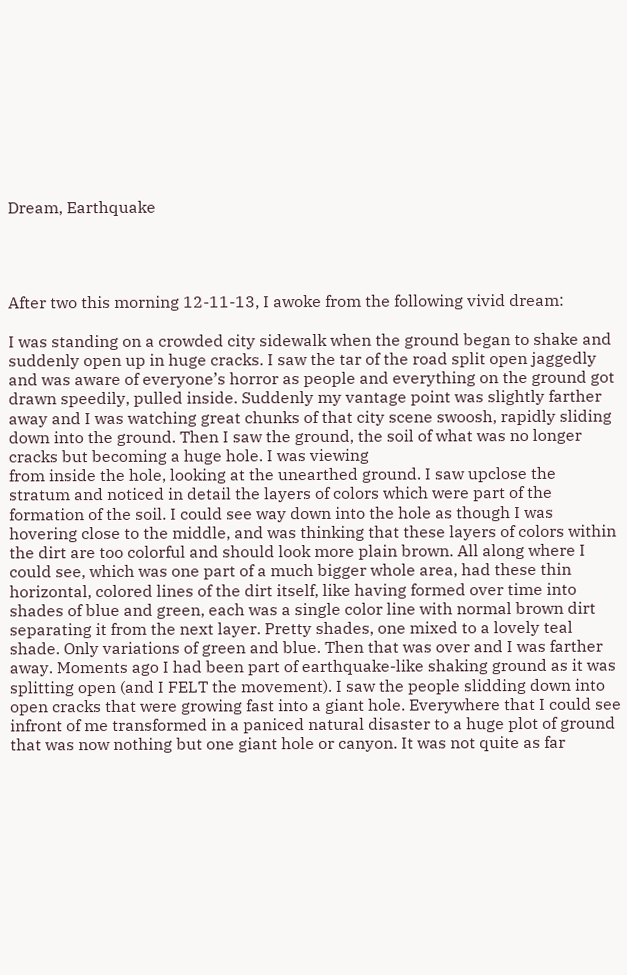Dream, Earthquake




After two this morning 12-11-13, I awoke from the following vivid dream:

I was standing on a crowded city sidewalk when the ground began to shake and suddenly open up in huge cracks. I saw the tar of the road split open jaggedly and was aware of everyone’s horror as people and everything on the ground got drawn speedily, pulled inside. Suddenly my vantage point was slightly farther away and I was watching great chunks of that city scene swoosh, rapidly sliding down into the ground. Then I saw the ground, the soil of what was no longer cracks but becoming a huge hole. I was viewing
from inside the hole, looking at the unearthed ground. I saw upclose the
stratum and noticed in detail the layers of colors which were part of the formation of the soil. I could see way down into the hole as though I was hovering close to the middle, and was thinking that these layers of colors within the dirt are too colorful and should look more plain brown. All along where I could see, which was one part of a much bigger whole area, had these thin horizontal, colored lines of the dirt itself, like having formed over time into shades of blue and green, each was a single color line with normal brown dirt separating it from the next layer. Pretty shades, one mixed to a lovely teal shade. Only variations of green and blue. Then that was over and I was farther away. Moments ago I had been part of earthquake-like shaking ground as it was splitting open (and I FELT the movement). I saw the people slidding down into open cracks that were growing fast into a giant hole. Everywhere that I could see infront of me transformed in a paniced natural disaster to a huge plot of ground that was now nothing but one giant hole or canyon. It was not quite as far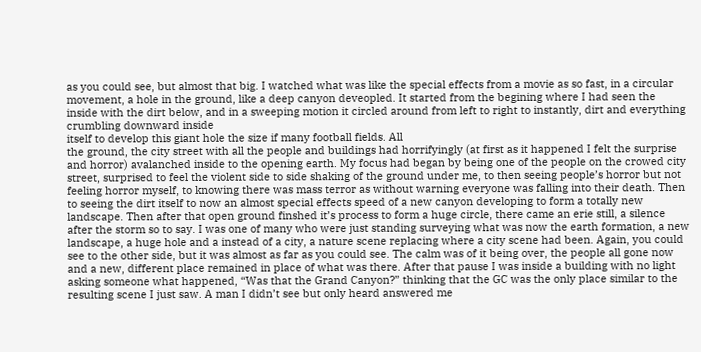as you could see, but almost that big. I watched what was like the special effects from a movie as so fast, in a circular movement, a hole in the ground, like a deep canyon deveopled. It started from the begining where I had seen the inside with the dirt below, and in a sweeping motion it circled around from left to right to instantly, dirt and everything crumbling downward inside
itself to develop this giant hole the size if many football fields. All
the ground, the city street with all the people and buildings had horrifyingly (at first as it happened I felt the surprise and horror) avalanched inside to the opening earth. My focus had began by being one of the people on the crowed city street, surprised to feel the violent side to side shaking of the ground under me, to then seeing people’s horror but not feeling horror myself, to knowing there was mass terror as without warning everyone was falling into their death. Then to seeing the dirt itself to now an almost special effects speed of a new canyon developing to form a totally new landscape. Then after that open ground finshed it’s process to form a huge circle, there came an erie still, a silence after the storm so to say. I was one of many who were just standing surveying what was now the earth formation, a new landscape, a huge hole and a instead of a city, a nature scene replacing where a city scene had been. Again, you could see to the other side, but it was almost as far as you could see. The calm was of it being over, the people all gone now and a new, different place remained in place of what was there. After that pause I was inside a building with no light asking someone what happened, “Was that the Grand Canyon?” thinking that the GC was the only place similar to the resulting scene I just saw. A man I didn’t see but only heard answered me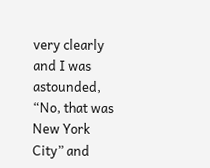very clearly and I was astounded, “No, that was New York City” and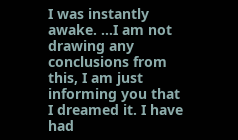I was instantly awake. …I am not drawing any conclusions from this, I am just informing you that I dreamed it. I have had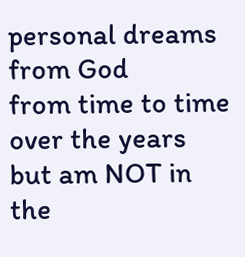personal dreams from God
from time to time over the years but am NOT in the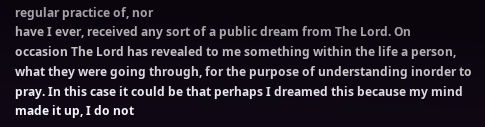regular practice of, nor
have I ever, received any sort of a public dream from The Lord. On
occasion The Lord has revealed to me something within the life a person,
what they were going through, for the purpose of understanding inorder to
pray. In this case it could be that perhaps I dreamed this because my mind made it up, I do not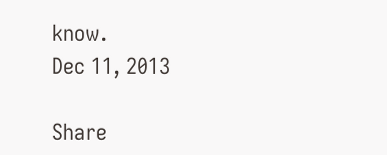know.
Dec 11, 2013

Share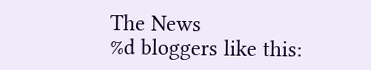The News
%d bloggers like this: